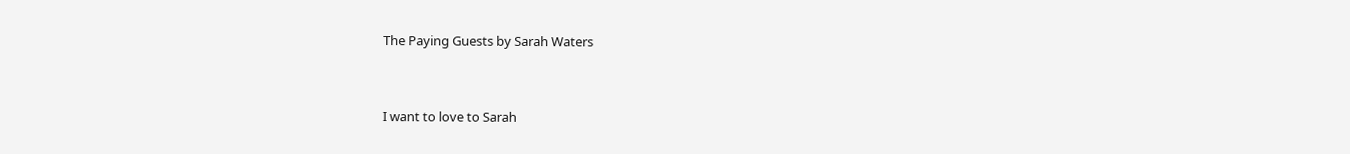The Paying Guests by Sarah Waters


I want to love to Sarah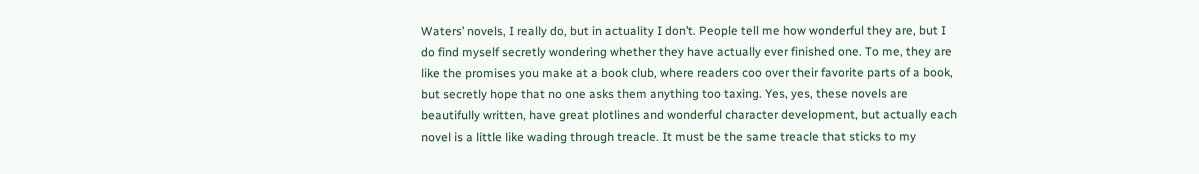Waters’ novels, I really do, but in actuality I don’t. People tell me how wonderful they are, but I do find myself secretly wondering whether they have actually ever finished one. To me, they are like the promises you make at a book club, where readers coo over their favorite parts of a book, but secretly hope that no one asks them anything too taxing. Yes, yes, these novels are beautifully written, have great plotlines and wonderful character development, but actually each novel is a little like wading through treacle. It must be the same treacle that sticks to my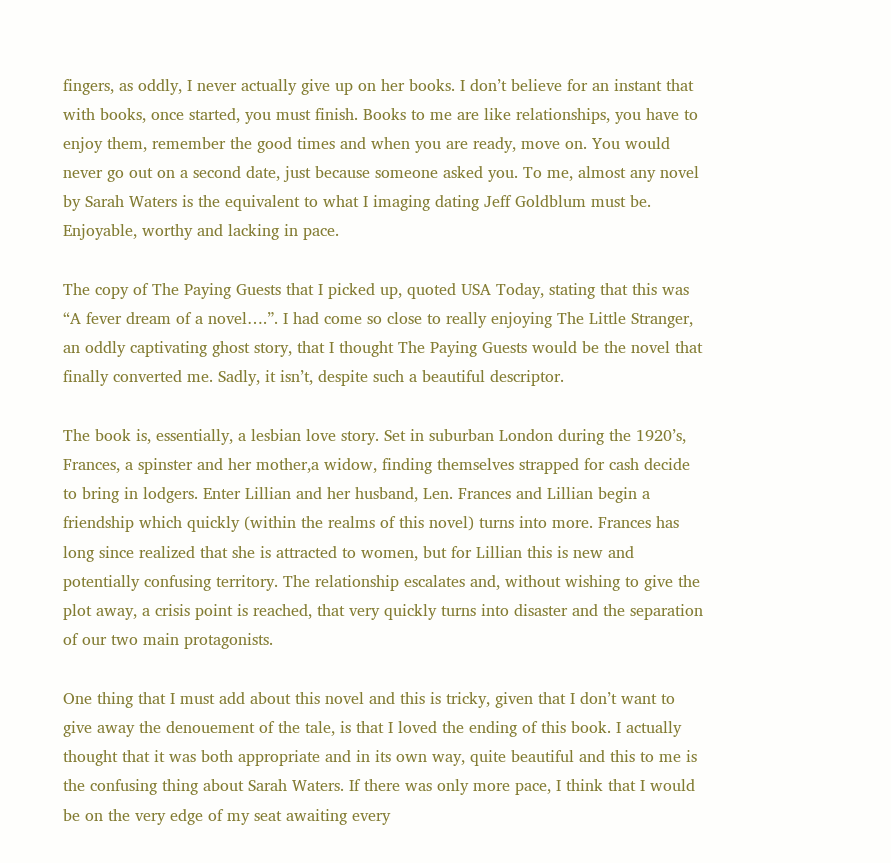fingers, as oddly, I never actually give up on her books. I don’t believe for an instant that with books, once started, you must finish. Books to me are like relationships, you have to enjoy them, remember the good times and when you are ready, move on. You would never go out on a second date, just because someone asked you. To me, almost any novel by Sarah Waters is the equivalent to what I imaging dating Jeff Goldblum must be. Enjoyable, worthy and lacking in pace.

The copy of The Paying Guests that I picked up, quoted USA Today, stating that this was “A fever dream of a novel….”. I had come so close to really enjoying The Little Stranger, an oddly captivating ghost story, that I thought The Paying Guests would be the novel that finally converted me. Sadly, it isn’t, despite such a beautiful descriptor.

The book is, essentially, a lesbian love story. Set in suburban London during the 1920’s, Frances, a spinster and her mother,a widow, finding themselves strapped for cash decide to bring in lodgers. Enter Lillian and her husband, Len. Frances and Lillian begin a friendship which quickly (within the realms of this novel) turns into more. Frances has long since realized that she is attracted to women, but for Lillian this is new and potentially confusing territory. The relationship escalates and, without wishing to give the plot away, a crisis point is reached, that very quickly turns into disaster and the separation of our two main protagonists.

One thing that I must add about this novel and this is tricky, given that I don’t want to give away the denouement of the tale, is that I loved the ending of this book. I actually thought that it was both appropriate and in its own way, quite beautiful and this to me is the confusing thing about Sarah Waters. If there was only more pace, I think that I would be on the very edge of my seat awaiting every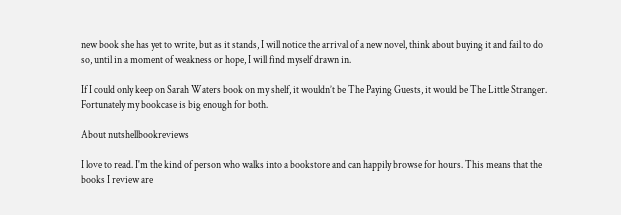new book she has yet to write, but as it stands, I will notice the arrival of a new novel, think about buying it and fail to do so, until in a moment of weakness or hope, I will find myself drawn in.

If I could only keep on Sarah Waters book on my shelf, it wouldn’t be The Paying Guests, it would be The Little Stranger. Fortunately my bookcase is big enough for both.

About nutshellbookreviews

I love to read. I'm the kind of person who walks into a bookstore and can happily browse for hours. This means that the books I review are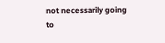not necessarily going to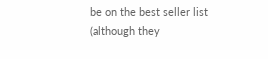be on the best seller list (although they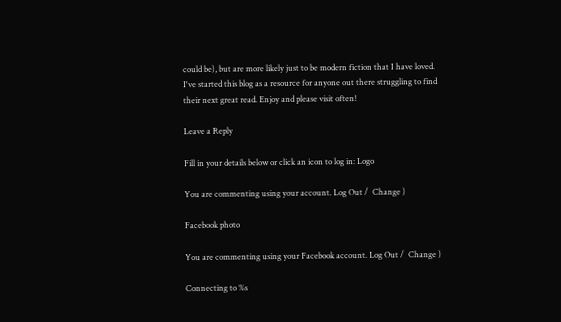could be), but are more likely just to be modern fiction that I have loved. I've started this blog as a resource for anyone out there struggling to find their next great read. Enjoy and please visit often!

Leave a Reply

Fill in your details below or click an icon to log in: Logo

You are commenting using your account. Log Out /  Change )

Facebook photo

You are commenting using your Facebook account. Log Out /  Change )

Connecting to %s